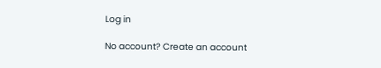Log in

No account? Create an account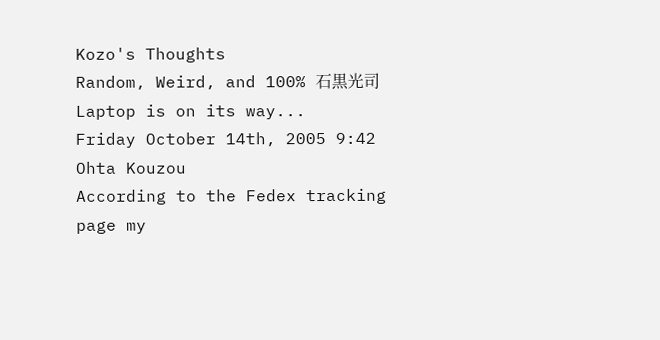Kozo's Thoughts
Random, Weird, and 100% 石黒光司
Laptop is on its way...
Friday October 14th, 2005 9:42
Ohta Kouzou
According to the Fedex tracking page my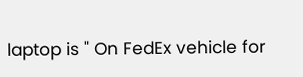laptop is " On FedEx vehicle for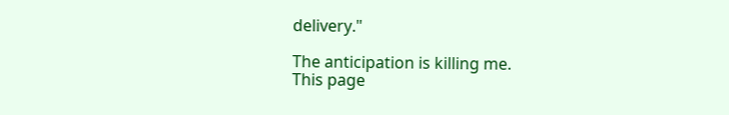delivery."

The anticipation is killing me.
This page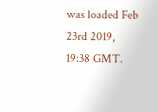was loaded Feb 23rd 2019, 19:38 GMT.